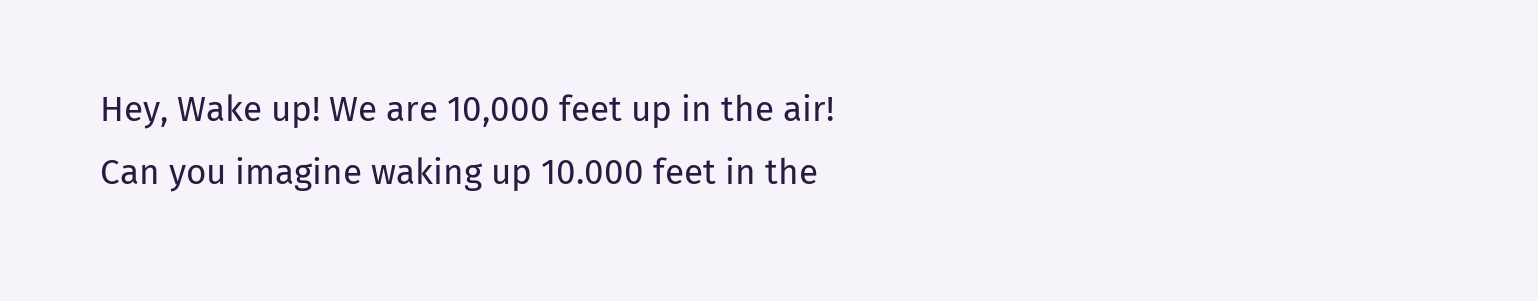Hey, Wake up! We are 10,000 feet up in the air!
Can you imagine waking up 10.000 feet in the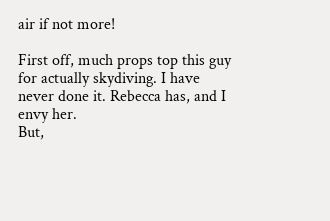air if not more!

First off, much props top this guy for actually skydiving. I have never done it. Rebecca has, and I envy her.
But,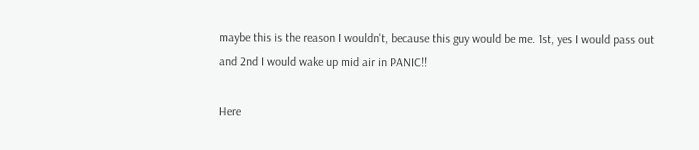maybe this is the reason I wouldn't, because this guy would be me. 1st, yes I would pass out and 2nd I would wake up mid air in PANIC!!

Here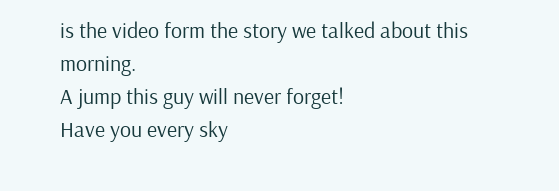is the video form the story we talked about this morning.
A jump this guy will never forget!
Have you every sky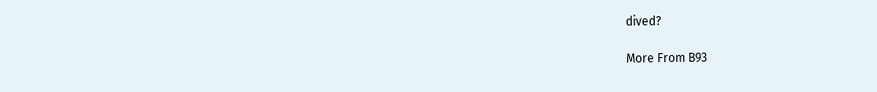dived?

More From B93